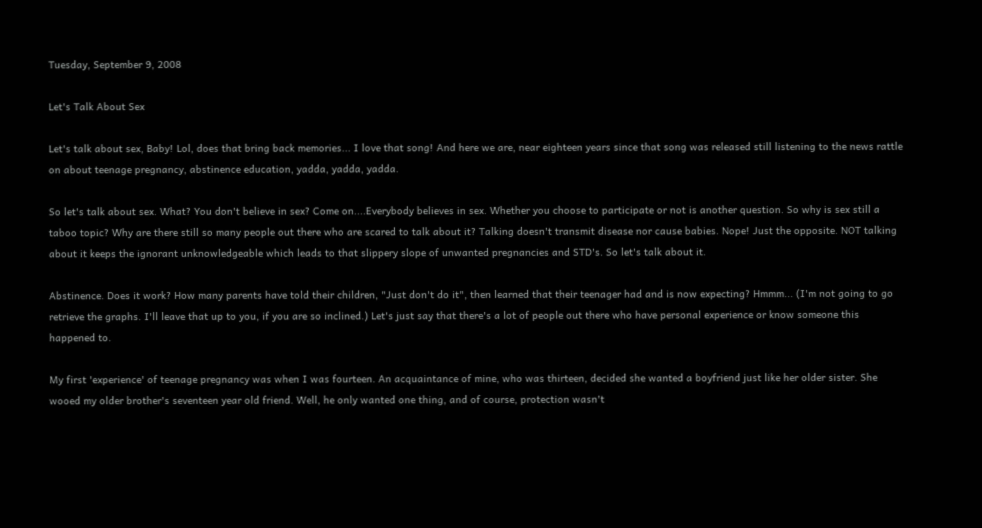Tuesday, September 9, 2008

Let's Talk About Sex

Let's talk about sex, Baby! Lol, does that bring back memories... I love that song! And here we are, near eighteen years since that song was released still listening to the news rattle on about teenage pregnancy, abstinence education, yadda, yadda, yadda.

So let's talk about sex. What? You don't believe in sex? Come on....Everybody believes in sex. Whether you choose to participate or not is another question. So why is sex still a taboo topic? Why are there still so many people out there who are scared to talk about it? Talking doesn't transmit disease nor cause babies. Nope! Just the opposite. NOT talking about it keeps the ignorant unknowledgeable which leads to that slippery slope of unwanted pregnancies and STD's. So let's talk about it.

Abstinence. Does it work? How many parents have told their children, "Just don't do it", then learned that their teenager had and is now expecting? Hmmm... (I'm not going to go retrieve the graphs. I'll leave that up to you, if you are so inclined.) Let's just say that there's a lot of people out there who have personal experience or know someone this happened to.

My first 'experience' of teenage pregnancy was when I was fourteen. An acquaintance of mine, who was thirteen, decided she wanted a boyfriend just like her older sister. She wooed my older brother's seventeen year old friend. Well, he only wanted one thing, and of course, protection wasn't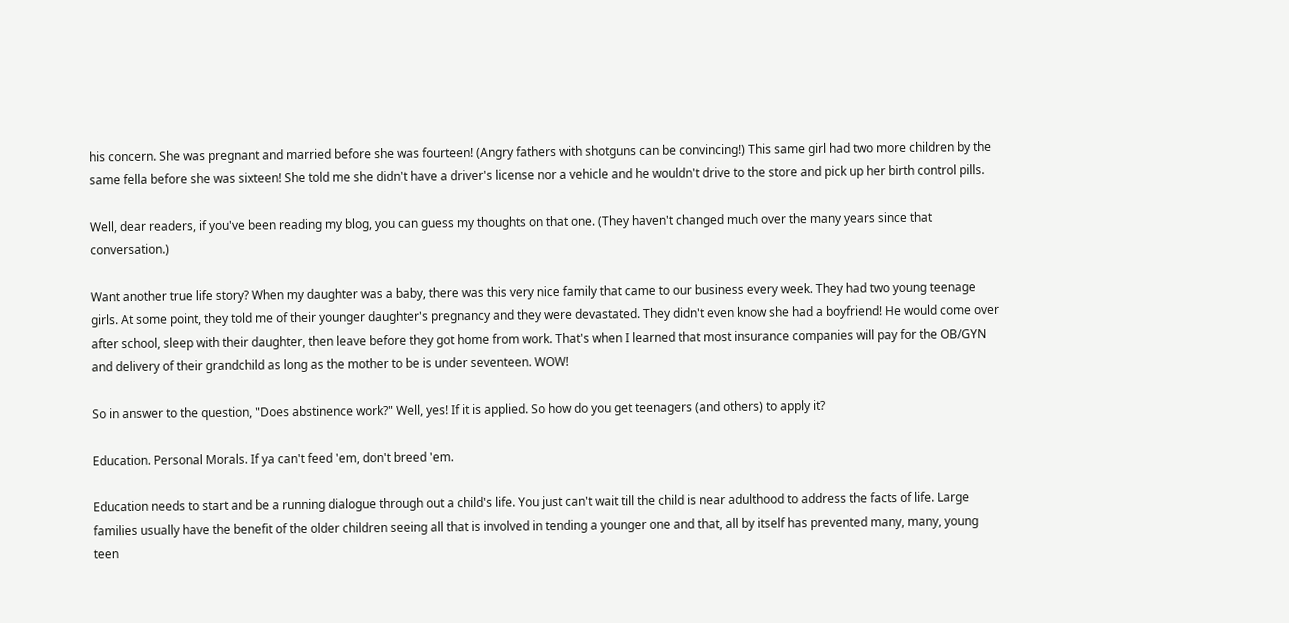his concern. She was pregnant and married before she was fourteen! (Angry fathers with shotguns can be convincing!) This same girl had two more children by the same fella before she was sixteen! She told me she didn't have a driver's license nor a vehicle and he wouldn't drive to the store and pick up her birth control pills.

Well, dear readers, if you've been reading my blog, you can guess my thoughts on that one. (They haven't changed much over the many years since that conversation.)

Want another true life story? When my daughter was a baby, there was this very nice family that came to our business every week. They had two young teenage girls. At some point, they told me of their younger daughter's pregnancy and they were devastated. They didn't even know she had a boyfriend! He would come over after school, sleep with their daughter, then leave before they got home from work. That's when I learned that most insurance companies will pay for the OB/GYN and delivery of their grandchild as long as the mother to be is under seventeen. WOW!

So in answer to the question, "Does abstinence work?" Well, yes! If it is applied. So how do you get teenagers (and others) to apply it?

Education. Personal Morals. If ya can't feed 'em, don't breed 'em.

Education needs to start and be a running dialogue through out a child's life. You just can't wait till the child is near adulthood to address the facts of life. Large families usually have the benefit of the older children seeing all that is involved in tending a younger one and that, all by itself has prevented many, many, young teen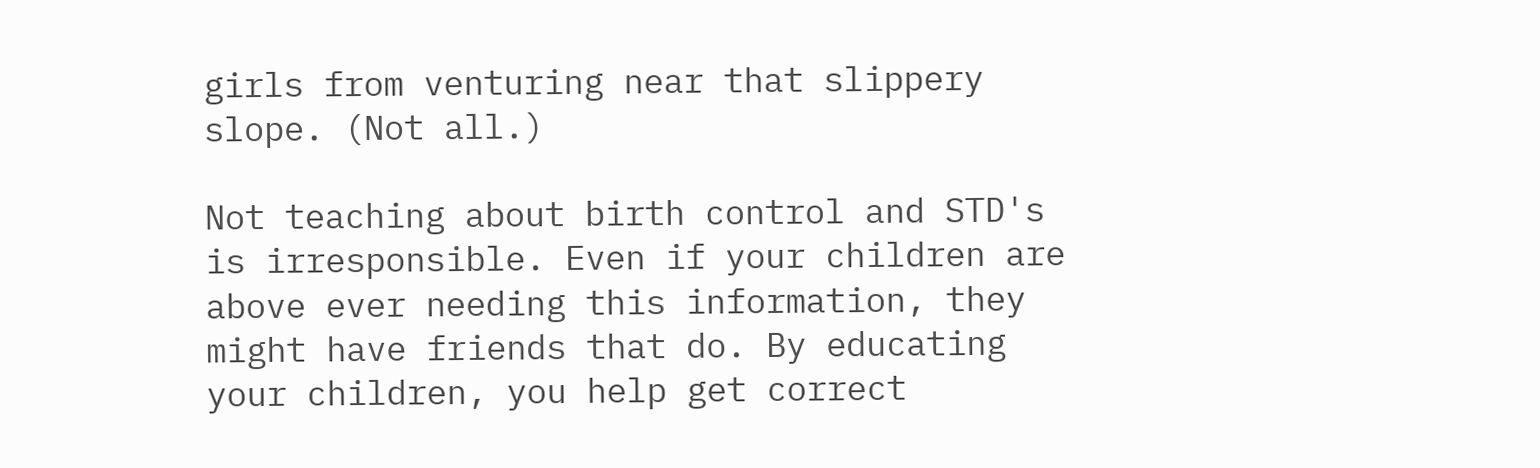girls from venturing near that slippery slope. (Not all.)

Not teaching about birth control and STD's is irresponsible. Even if your children are above ever needing this information, they might have friends that do. By educating your children, you help get correct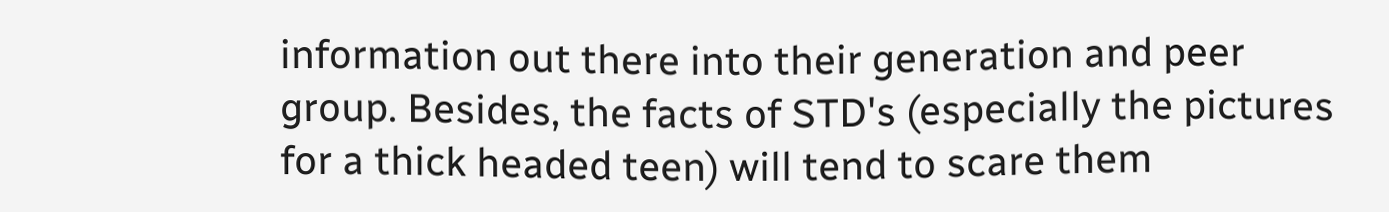information out there into their generation and peer group. Besides, the facts of STD's (especially the pictures for a thick headed teen) will tend to scare them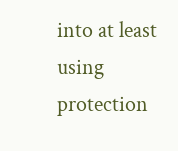into at least using protection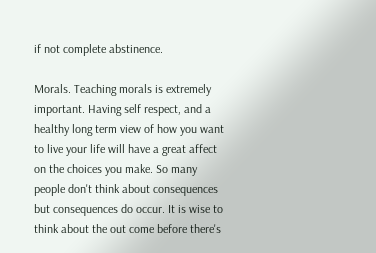if not complete abstinence.

Morals. Teaching morals is extremely important. Having self respect, and a healthy long term view of how you want to live your life will have a great affect on the choices you make. So many people don't think about consequences but consequences do occur. It is wise to think about the out come before there's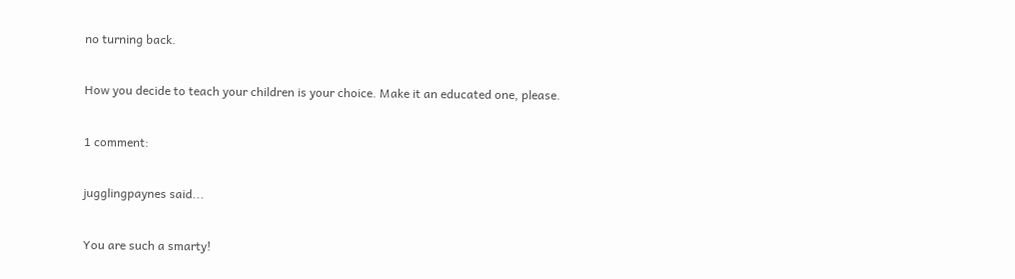no turning back.

How you decide to teach your children is your choice. Make it an educated one, please.

1 comment:

jugglingpaynes said...

You are such a smarty!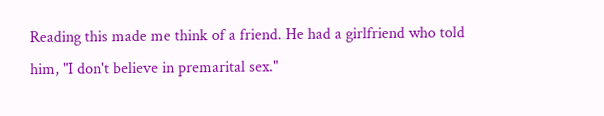Reading this made me think of a friend. He had a girlfriend who told him, "I don't believe in premarital sex."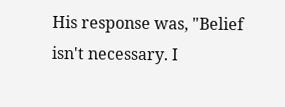His response was, "Belief isn't necessary. I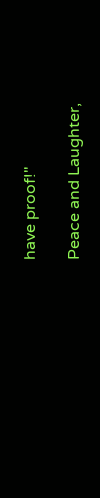have proof!"

Peace and Laughter,